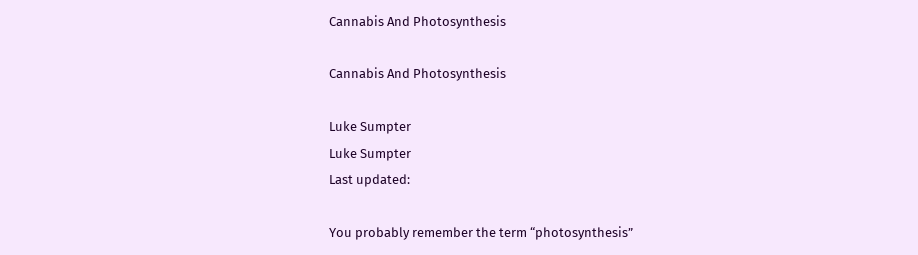Cannabis And Photosynthesis

Cannabis And Photosynthesis

Luke Sumpter
Luke Sumpter
Last updated:

You probably remember the term “photosynthesis”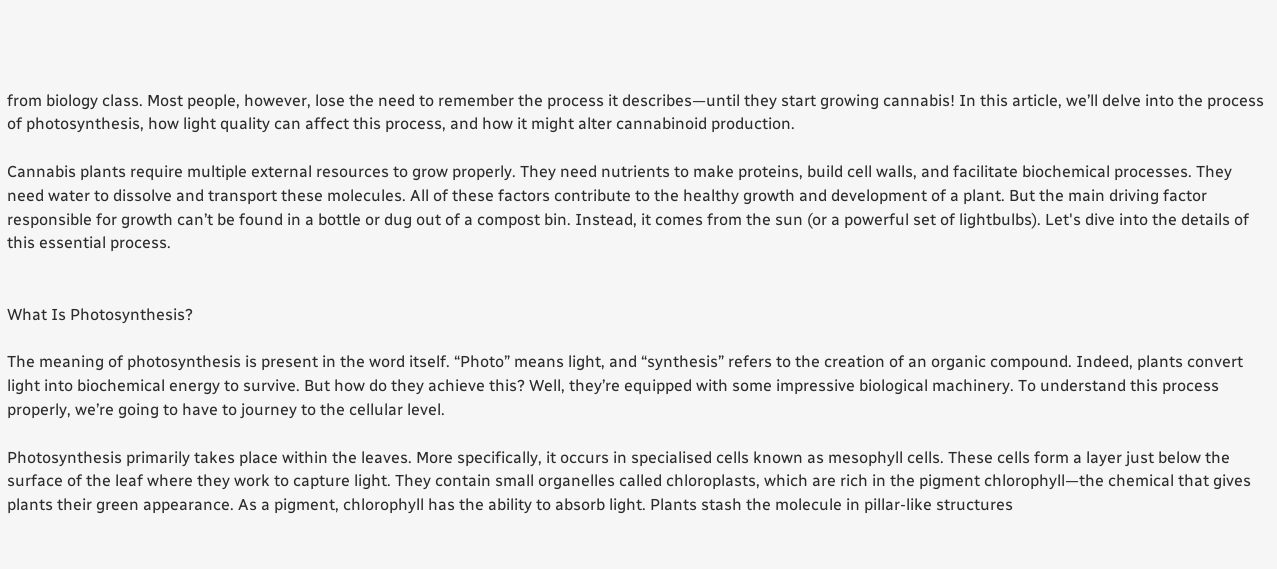from biology class. Most people, however, lose the need to remember the process it describes—until they start growing cannabis! In this article, we’ll delve into the process of photosynthesis, how light quality can affect this process, and how it might alter cannabinoid production.

Cannabis plants require multiple external resources to grow properly. They need nutrients to make proteins, build cell walls, and facilitate biochemical processes. They need water to dissolve and transport these molecules. All of these factors contribute to the healthy growth and development of a plant. But the main driving factor responsible for growth can’t be found in a bottle or dug out of a compost bin. Instead, it comes from the sun (or a powerful set of lightbulbs). Let's dive into the details of this essential process.


What Is Photosynthesis?

The meaning of photosynthesis is present in the word itself. “Photo” means light, and “synthesis” refers to the creation of an organic compound. Indeed, plants convert light into biochemical energy to survive. But how do they achieve this? Well, they’re equipped with some impressive biological machinery. To understand this process properly, we’re going to have to journey to the cellular level.

Photosynthesis primarily takes place within the leaves. More specifically, it occurs in specialised cells known as mesophyll cells. These cells form a layer just below the surface of the leaf where they work to capture light. They contain small organelles called chloroplasts, which are rich in the pigment chlorophyll—the chemical that gives plants their green appearance. As a pigment, chlorophyll has the ability to absorb light. Plants stash the molecule in pillar-like structures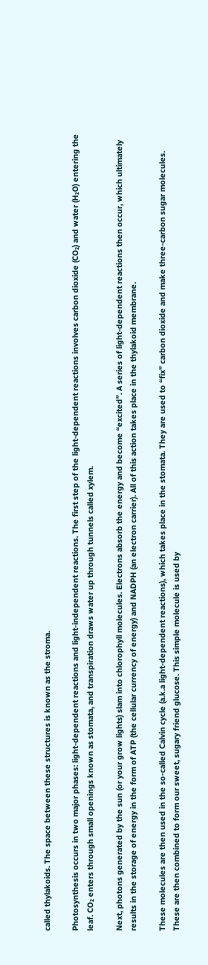called thylakoids. The space between these structures is known as the stroma.

Photosynthesis occurs in two major phases: light-dependent reactions and light-independent reactions. The first step of the light-dependent reactions involves carbon dioxide (CO₂) and water (H₂O) entering the leaf. CO₂ enters through small openings known as stomata, and transpiration draws water up through tunnels called xylem.

Next, photons generated by the sun (or your grow lights) slam into chlorophyll molecules. Electrons absorb the energy and become “excited”. A series of light-dependent reactions then occur, which ultimately results in the storage of energy in the form of ATP (the cellular currency of energy) and NADPH (an electron carrier). All of this action takes place in the thylakoid membrane.

These molecules are then used in the so-called Calvin cycle (a.k.a light-dependent reactions), which takes place in the stomata. They are used to “fix” carbon dioxide and make three-carbon sugar molecules. These are then combined to form our sweet, sugary friend glucose. This simple molecule is used by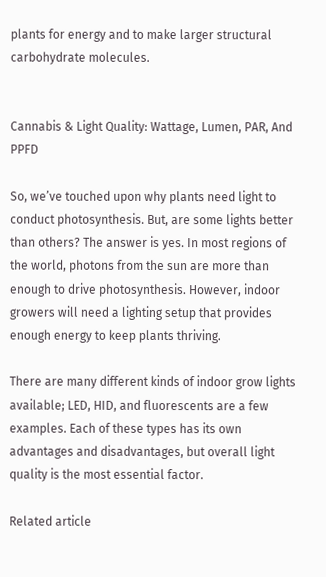plants for energy and to make larger structural carbohydrate molecules.


Cannabis & Light Quality: Wattage, Lumen, PAR, And PPFD

So, we’ve touched upon why plants need light to conduct photosynthesis. But, are some lights better than others? The answer is yes. In most regions of the world, photons from the sun are more than enough to drive photosynthesis. However, indoor growers will need a lighting setup that provides enough energy to keep plants thriving.

There are many different kinds of indoor grow lights available; LED, HID, and fluorescents are a few examples. Each of these types has its own advantages and disadvantages, but overall light quality is the most essential factor.

Related article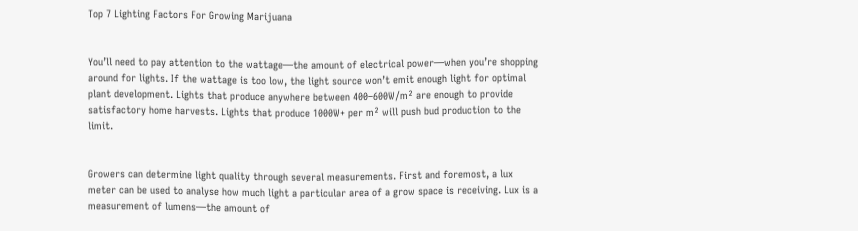Top 7 Lighting Factors For Growing Marijuana


You’ll need to pay attention to the wattage—the amount of electrical power—when you’re shopping around for lights. If the wattage is too low, the light source won’t emit enough light for optimal plant development. Lights that produce anywhere between 400–600W/m² are enough to provide satisfactory home harvests. Lights that produce 1000W+ per m² will push bud production to the limit.


Growers can determine light quality through several measurements. First and foremost, a lux meter can be used to analyse how much light a particular area of a grow space is receiving. Lux is a measurement of lumens—the amount of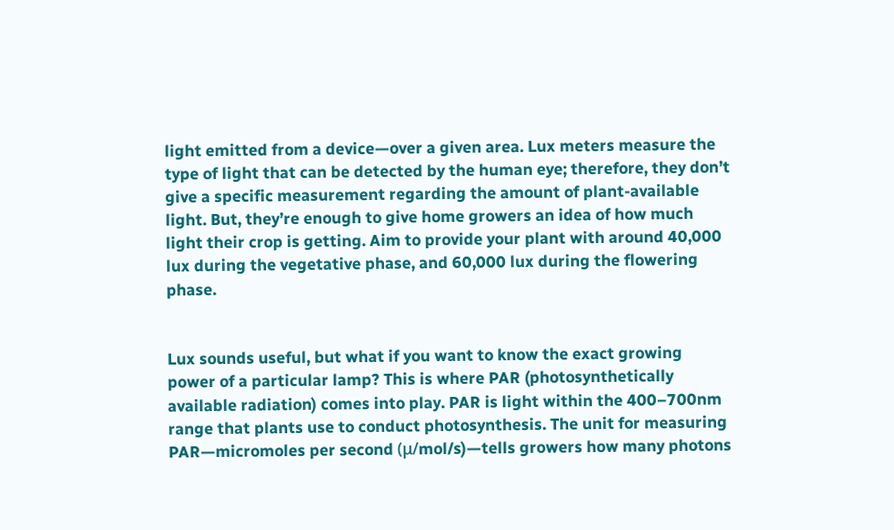light emitted from a device—over a given area. Lux meters measure the type of light that can be detected by the human eye; therefore, they don’t give a specific measurement regarding the amount of plant-available light. But, they’re enough to give home growers an idea of how much light their crop is getting. Aim to provide your plant with around 40,000 lux during the vegetative phase, and 60,000 lux during the flowering phase.


Lux sounds useful, but what if you want to know the exact growing power of a particular lamp? This is where PAR (photosynthetically available radiation) comes into play. PAR is light within the 400–700nm range that plants use to conduct photosynthesis. The unit for measuring PAR—micromoles per second (μ/mol/s)—tells growers how many photons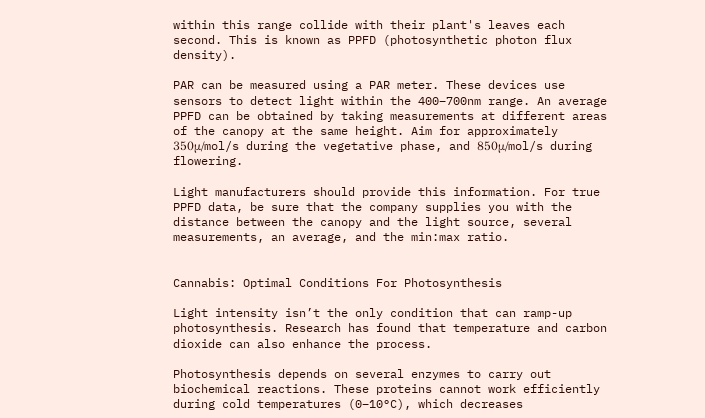within this range collide with their plant's leaves each second. This is known as PPFD (photosynthetic photon flux density).

PAR can be measured using a PAR meter. These devices use sensors to detect light within the 400–700nm range. An average PPFD can be obtained by taking measurements at different areas of the canopy at the same height. Aim for approximately 350μ/mol/s during the vegetative phase, and 850μ/mol/s during flowering.

Light manufacturers should provide this information. For true PPFD data, be sure that the company supplies you with the distance between the canopy and the light source, several measurements, an average, and the min:max ratio.


Cannabis: Optimal Conditions For Photosynthesis

Light intensity isn’t the only condition that can ramp-up photosynthesis. Research has found that temperature and carbon dioxide can also enhance the process.

Photosynthesis depends on several enzymes to carry out biochemical reactions. These proteins cannot work efficiently during cold temperatures (0–10°C), which decreases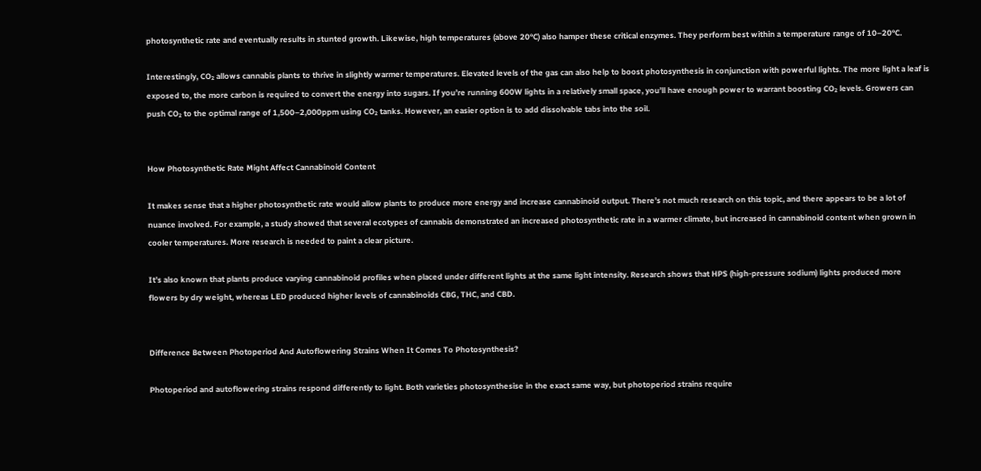photosynthetic rate and eventually results in stunted growth. Likewise, high temperatures (above 20°C) also hamper these critical enzymes. They perform best within a temperature range of 10–20°C.

Interestingly, CO₂ allows cannabis plants to thrive in slightly warmer temperatures. Elevated levels of the gas can also help to boost photosynthesis in conjunction with powerful lights. The more light a leaf is exposed to, the more carbon is required to convert the energy into sugars. If you’re running 600W lights in a relatively small space, you’ll have enough power to warrant boosting CO₂ levels. Growers can push CO₂ to the optimal range of 1,500–2,000ppm using CO₂ tanks. However, an easier option is to add dissolvable tabs into the soil.


How Photosynthetic Rate Might Affect Cannabinoid Content

It makes sense that a higher photosynthetic rate would allow plants to produce more energy and increase cannabinoid output. There’s not much research on this topic, and there appears to be a lot of nuance involved. For example, a study showed that several ecotypes of cannabis demonstrated an increased photosynthetic rate in a warmer climate, but increased in cannabinoid content when grown in cooler temperatures. More research is needed to paint a clear picture.

It’s also known that plants produce varying cannabinoid profiles when placed under different lights at the same light intensity. Research shows that HPS (high-pressure sodium) lights produced more flowers by dry weight, whereas LED produced higher levels of cannabinoids CBG, THC, and CBD.


Difference Between Photoperiod And Autoflowering Strains When It Comes To Photosynthesis?

Photoperiod and autoflowering strains respond differently to light. Both varieties photosynthesise in the exact same way, but photoperiod strains require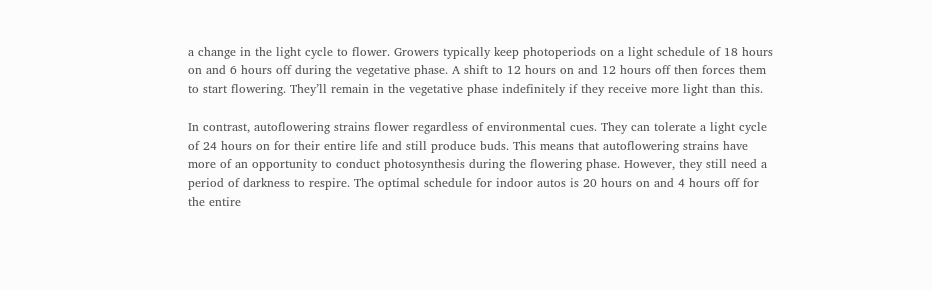a change in the light cycle to flower. Growers typically keep photoperiods on a light schedule of 18 hours on and 6 hours off during the vegetative phase. A shift to 12 hours on and 12 hours off then forces them to start flowering. They’ll remain in the vegetative phase indefinitely if they receive more light than this.

In contrast, autoflowering strains flower regardless of environmental cues. They can tolerate a light cycle of 24 hours on for their entire life and still produce buds. This means that autoflowering strains have more of an opportunity to conduct photosynthesis during the flowering phase. However, they still need a period of darkness to respire. The optimal schedule for indoor autos is 20 hours on and 4 hours off for the entire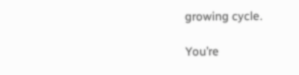growing cycle.

You’re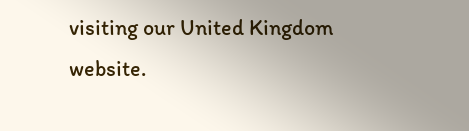visiting our United Kingdom website.